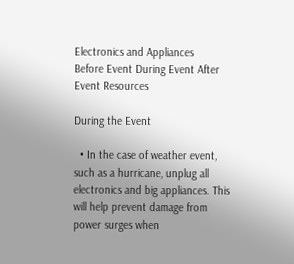Electronics and Appliances
Before Event During Event After Event Resources

During the Event

  • In the case of weather event, such as a hurricane, unplug all electronics and big appliances. This will help prevent damage from power surges when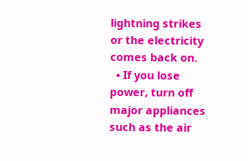lightning strikes or the electricity comes back on.
  • If you lose power, turn off major appliances such as the air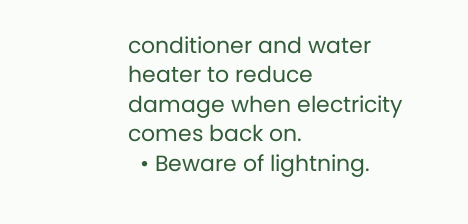conditioner and water heater to reduce damage when electricity comes back on.
  • Beware of lightning.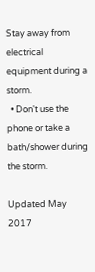Stay away from electrical equipment during a storm.
  • Don't use the phone or take a bath/shower during the storm.

Updated May 2017